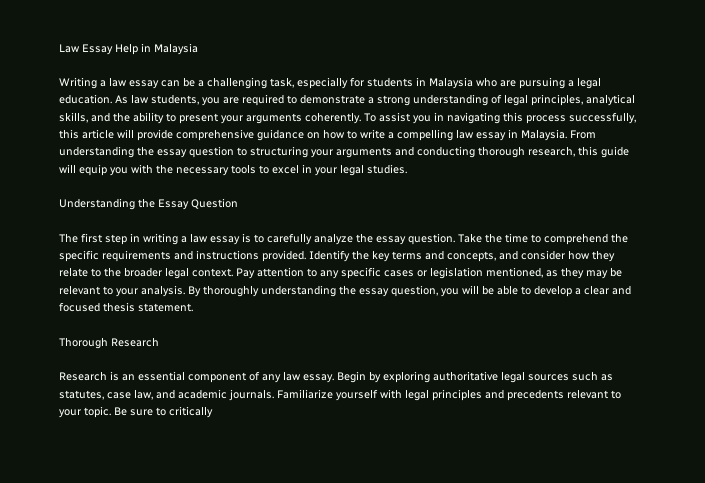Law Essay Help in Malaysia

Writing a law essay can be a challenging task, especially for students in Malaysia who are pursuing a legal education. As law students, you are required to demonstrate a strong understanding of legal principles, analytical skills, and the ability to present your arguments coherently. To assist you in navigating this process successfully, this article will provide comprehensive guidance on how to write a compelling law essay in Malaysia. From understanding the essay question to structuring your arguments and conducting thorough research, this guide will equip you with the necessary tools to excel in your legal studies.

Understanding the Essay Question

The first step in writing a law essay is to carefully analyze the essay question. Take the time to comprehend the specific requirements and instructions provided. Identify the key terms and concepts, and consider how they relate to the broader legal context. Pay attention to any specific cases or legislation mentioned, as they may be relevant to your analysis. By thoroughly understanding the essay question, you will be able to develop a clear and focused thesis statement.

Thorough Research

Research is an essential component of any law essay. Begin by exploring authoritative legal sources such as statutes, case law, and academic journals. Familiarize yourself with legal principles and precedents relevant to your topic. Be sure to critically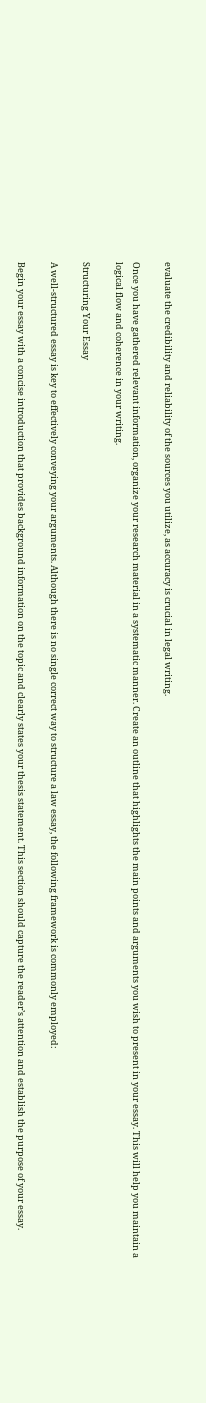evaluate the credibility and reliability of the sources you utilize, as accuracy is crucial in legal writing.

Once you have gathered relevant information, organize your research material in a systematic manner. Create an outline that highlights the main points and arguments you wish to present in your essay. This will help you maintain a logical flow and coherence in your writing.

Structuring Your Essay

A well-structured essay is key to effectively conveying your arguments. Although there is no single correct way to structure a law essay, the following framework is commonly employed:

Begin your essay with a concise introduction that provides background information on the topic and clearly states your thesis statement. This section should capture the reader’s attention and establish the purpose of your essay.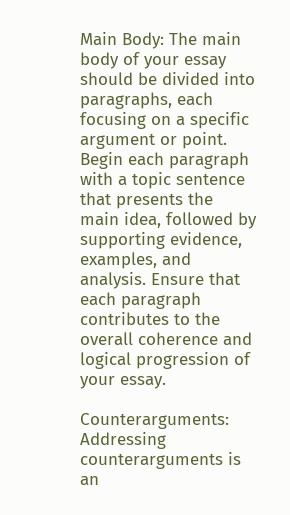Main Body: The main body of your essay should be divided into paragraphs, each focusing on a specific argument or point. Begin each paragraph with a topic sentence that presents the main idea, followed by supporting evidence, examples, and analysis. Ensure that each paragraph contributes to the overall coherence and logical progression of your essay.

Counterarguments: Addressing counterarguments is an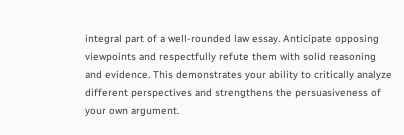integral part of a well-rounded law essay. Anticipate opposing viewpoints and respectfully refute them with solid reasoning and evidence. This demonstrates your ability to critically analyze different perspectives and strengthens the persuasiveness of your own argument.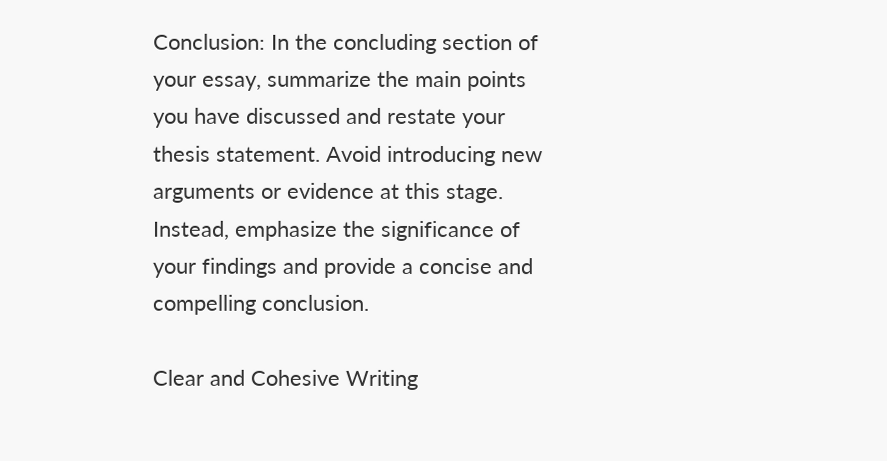Conclusion: In the concluding section of your essay, summarize the main points you have discussed and restate your thesis statement. Avoid introducing new arguments or evidence at this stage. Instead, emphasize the significance of your findings and provide a concise and compelling conclusion.

Clear and Cohesive Writing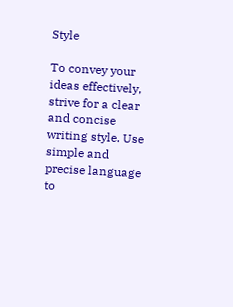Style

To convey your ideas effectively, strive for a clear and concise writing style. Use simple and precise language to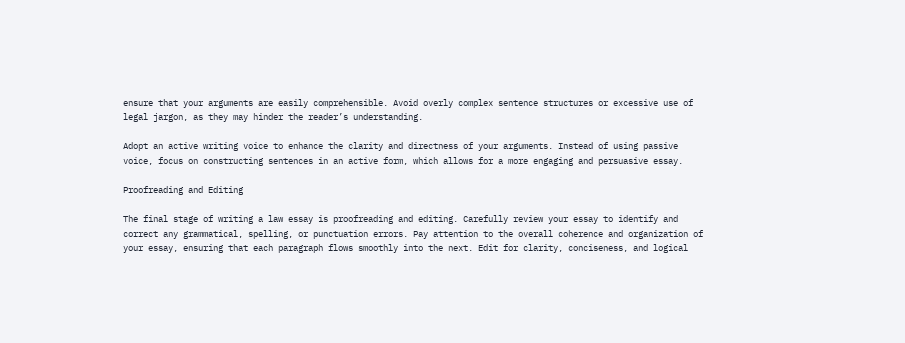ensure that your arguments are easily comprehensible. Avoid overly complex sentence structures or excessive use of legal jargon, as they may hinder the reader’s understanding.

Adopt an active writing voice to enhance the clarity and directness of your arguments. Instead of using passive voice, focus on constructing sentences in an active form, which allows for a more engaging and persuasive essay.

Proofreading and Editing

The final stage of writing a law essay is proofreading and editing. Carefully review your essay to identify and correct any grammatical, spelling, or punctuation errors. Pay attention to the overall coherence and organization of your essay, ensuring that each paragraph flows smoothly into the next. Edit for clarity, conciseness, and logical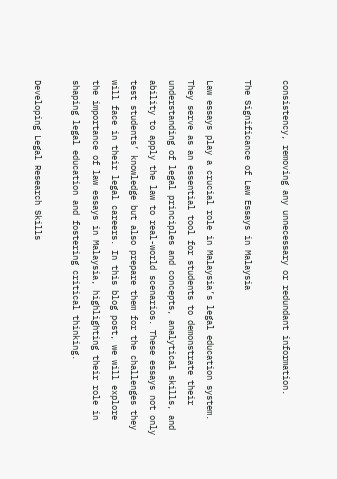consistency, removing any unnecessary or redundant information.

The Significance of Law Essays in Malaysia

Law essays play a crucial role in Malaysia’s legal education system. They serve as an essential tool for students to demonstrate their understanding of legal principles and concepts, analytical skills, and ability to apply the law to real-world scenarios. These essays not only test students’ knowledge but also prepare them for the challenges they will face in their legal careers. In this blog post, we will explore the importance of law essays in Malaysia, highlighting their role in shaping legal education and fostering critical thinking.

Developing Legal Research Skills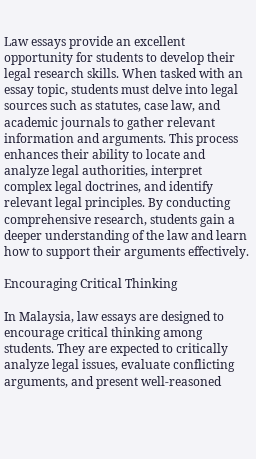Law essays provide an excellent opportunity for students to develop their legal research skills. When tasked with an essay topic, students must delve into legal sources such as statutes, case law, and academic journals to gather relevant information and arguments. This process enhances their ability to locate and analyze legal authorities, interpret complex legal doctrines, and identify relevant legal principles. By conducting comprehensive research, students gain a deeper understanding of the law and learn how to support their arguments effectively.

Encouraging Critical Thinking

In Malaysia, law essays are designed to encourage critical thinking among students. They are expected to critically analyze legal issues, evaluate conflicting arguments, and present well-reasoned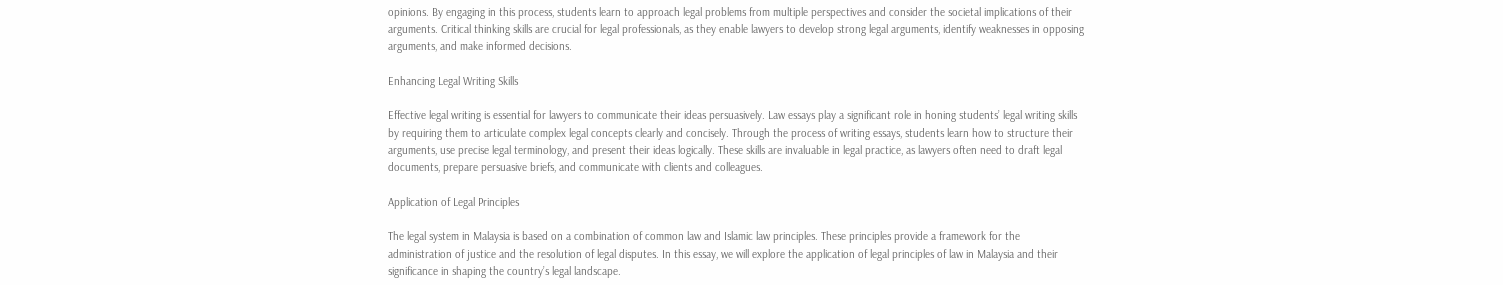opinions. By engaging in this process, students learn to approach legal problems from multiple perspectives and consider the societal implications of their arguments. Critical thinking skills are crucial for legal professionals, as they enable lawyers to develop strong legal arguments, identify weaknesses in opposing arguments, and make informed decisions.

Enhancing Legal Writing Skills

Effective legal writing is essential for lawyers to communicate their ideas persuasively. Law essays play a significant role in honing students’ legal writing skills by requiring them to articulate complex legal concepts clearly and concisely. Through the process of writing essays, students learn how to structure their arguments, use precise legal terminology, and present their ideas logically. These skills are invaluable in legal practice, as lawyers often need to draft legal documents, prepare persuasive briefs, and communicate with clients and colleagues.

Application of Legal Principles

The legal system in Malaysia is based on a combination of common law and Islamic law principles. These principles provide a framework for the administration of justice and the resolution of legal disputes. In this essay, we will explore the application of legal principles of law in Malaysia and their significance in shaping the country’s legal landscape.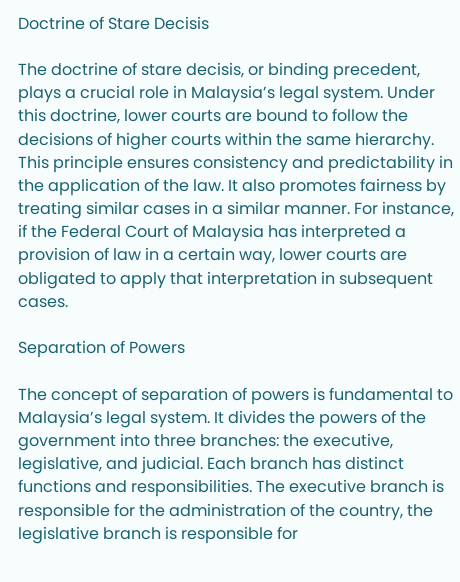Doctrine of Stare Decisis

The doctrine of stare decisis, or binding precedent, plays a crucial role in Malaysia’s legal system. Under this doctrine, lower courts are bound to follow the decisions of higher courts within the same hierarchy. This principle ensures consistency and predictability in the application of the law. It also promotes fairness by treating similar cases in a similar manner. For instance, if the Federal Court of Malaysia has interpreted a provision of law in a certain way, lower courts are obligated to apply that interpretation in subsequent cases.

Separation of Powers

The concept of separation of powers is fundamental to Malaysia’s legal system. It divides the powers of the government into three branches: the executive, legislative, and judicial. Each branch has distinct functions and responsibilities. The executive branch is responsible for the administration of the country, the legislative branch is responsible for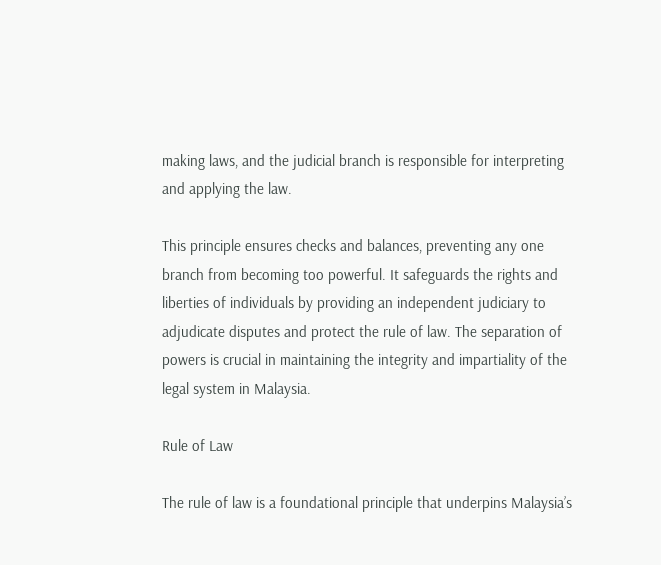making laws, and the judicial branch is responsible for interpreting and applying the law.

This principle ensures checks and balances, preventing any one branch from becoming too powerful. It safeguards the rights and liberties of individuals by providing an independent judiciary to adjudicate disputes and protect the rule of law. The separation of powers is crucial in maintaining the integrity and impartiality of the legal system in Malaysia.

Rule of Law

The rule of law is a foundational principle that underpins Malaysia’s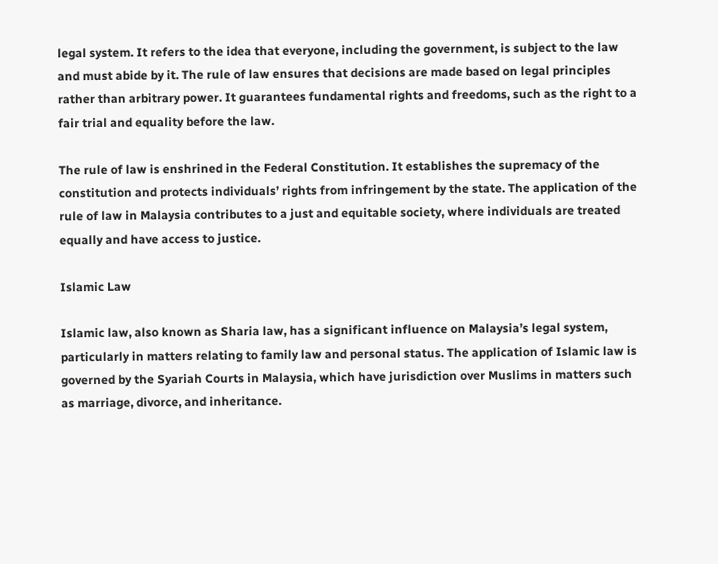legal system. It refers to the idea that everyone, including the government, is subject to the law and must abide by it. The rule of law ensures that decisions are made based on legal principles rather than arbitrary power. It guarantees fundamental rights and freedoms, such as the right to a fair trial and equality before the law.

The rule of law is enshrined in the Federal Constitution. It establishes the supremacy of the constitution and protects individuals’ rights from infringement by the state. The application of the rule of law in Malaysia contributes to a just and equitable society, where individuals are treated equally and have access to justice.

Islamic Law

Islamic law, also known as Sharia law, has a significant influence on Malaysia’s legal system, particularly in matters relating to family law and personal status. The application of Islamic law is governed by the Syariah Courts in Malaysia, which have jurisdiction over Muslims in matters such as marriage, divorce, and inheritance.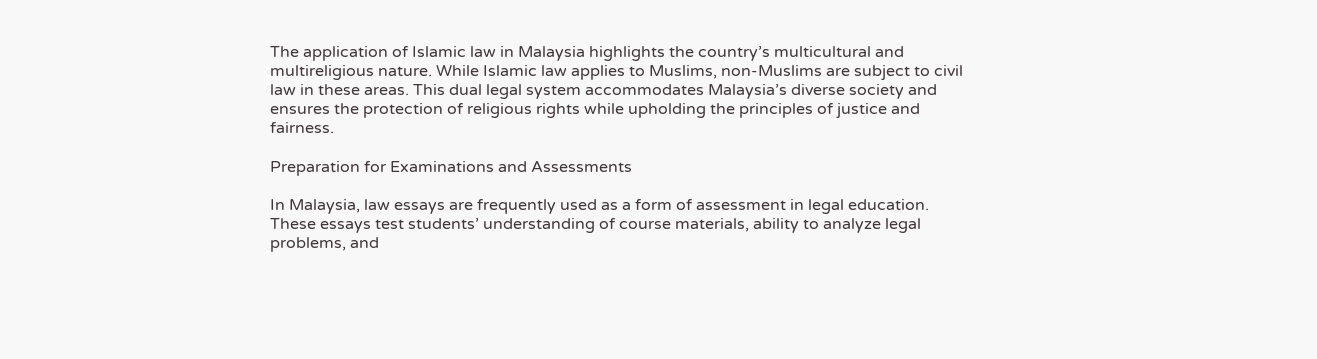The application of Islamic law in Malaysia highlights the country’s multicultural and multireligious nature. While Islamic law applies to Muslims, non-Muslims are subject to civil law in these areas. This dual legal system accommodates Malaysia’s diverse society and ensures the protection of religious rights while upholding the principles of justice and fairness.

Preparation for Examinations and Assessments

In Malaysia, law essays are frequently used as a form of assessment in legal education. These essays test students’ understanding of course materials, ability to analyze legal problems, and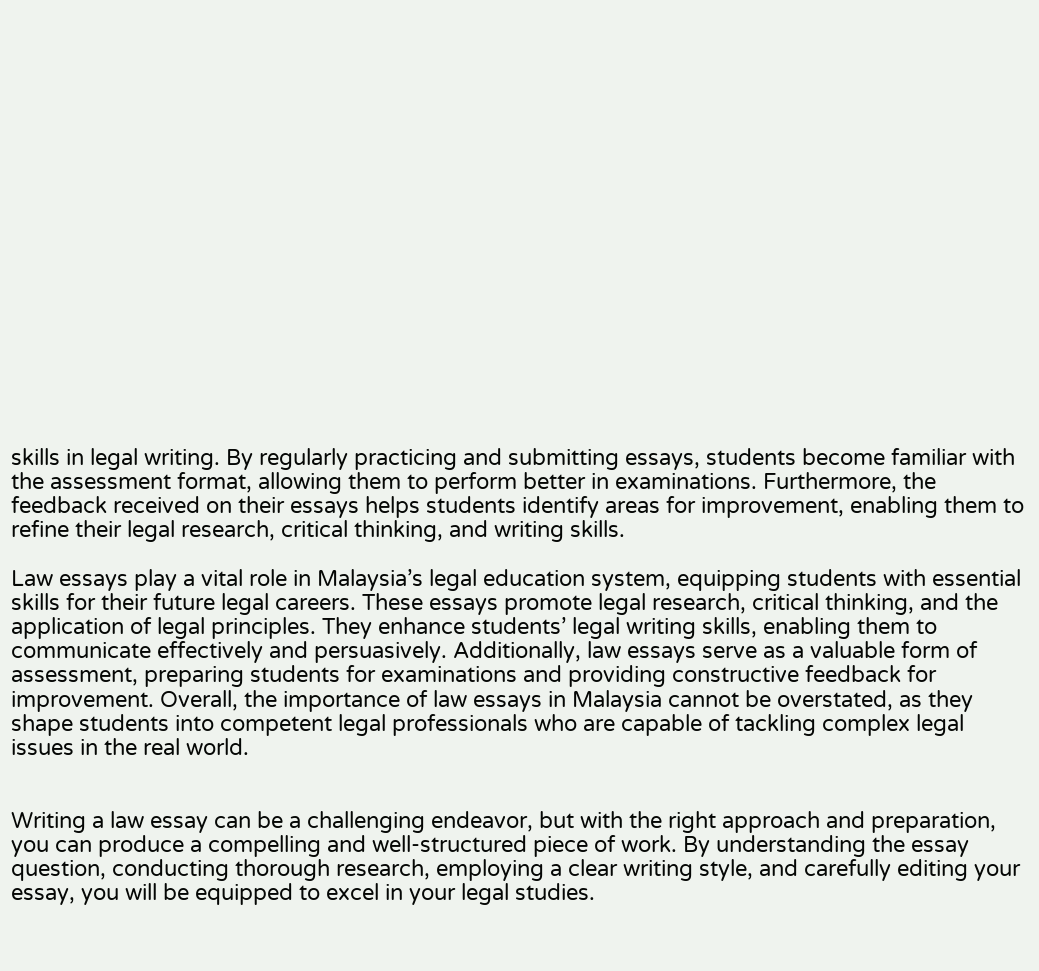skills in legal writing. By regularly practicing and submitting essays, students become familiar with the assessment format, allowing them to perform better in examinations. Furthermore, the feedback received on their essays helps students identify areas for improvement, enabling them to refine their legal research, critical thinking, and writing skills.

Law essays play a vital role in Malaysia’s legal education system, equipping students with essential skills for their future legal careers. These essays promote legal research, critical thinking, and the application of legal principles. They enhance students’ legal writing skills, enabling them to communicate effectively and persuasively. Additionally, law essays serve as a valuable form of assessment, preparing students for examinations and providing constructive feedback for improvement. Overall, the importance of law essays in Malaysia cannot be overstated, as they shape students into competent legal professionals who are capable of tackling complex legal issues in the real world.


Writing a law essay can be a challenging endeavor, but with the right approach and preparation, you can produce a compelling and well-structured piece of work. By understanding the essay question, conducting thorough research, employing a clear writing style, and carefully editing your essay, you will be equipped to excel in your legal studies.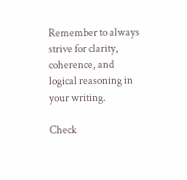Remember to always strive for clarity, coherence, and logical reasoning in your writing.

Check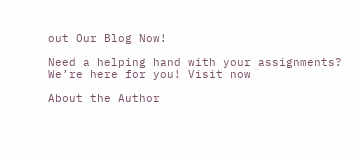out Our Blog Now!

Need a helping hand with your assignments? We’re here for you! Visit now

About the Author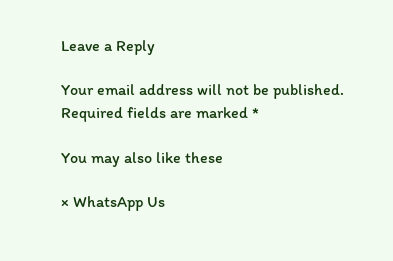Leave a Reply

Your email address will not be published. Required fields are marked *

You may also like these

× WhatsApp Us